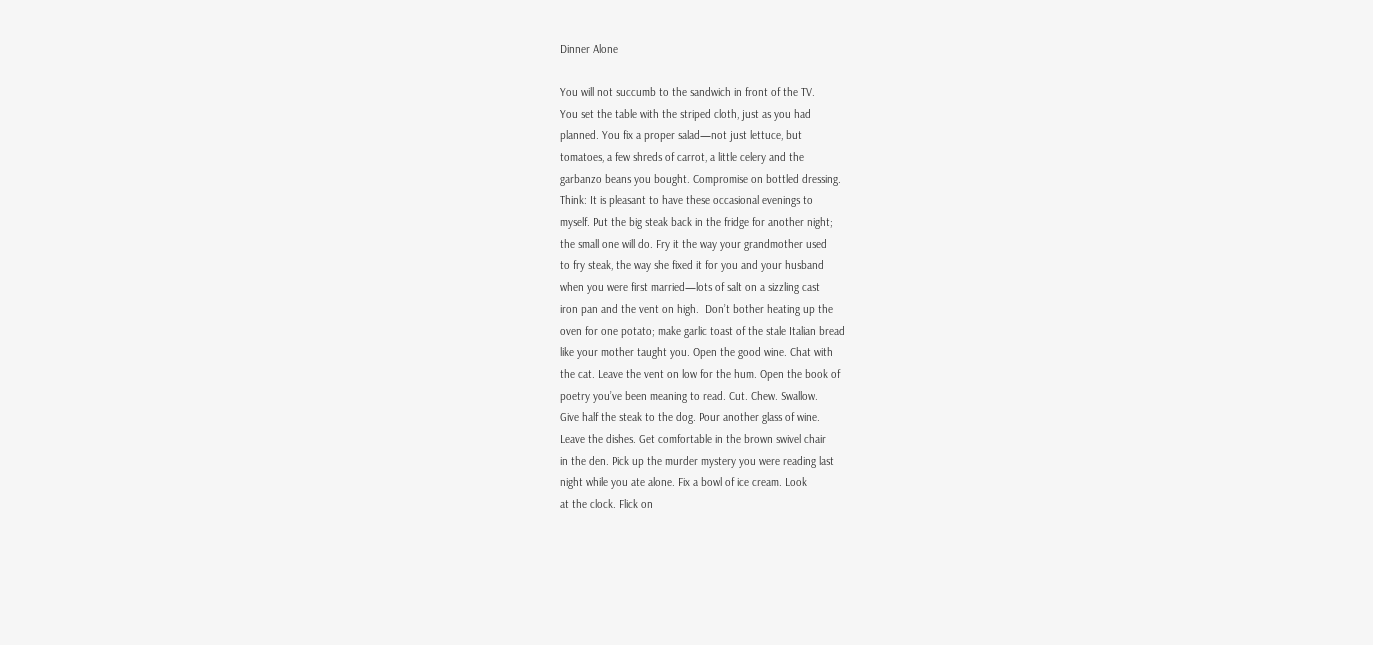Dinner Alone

You will not succumb to the sandwich in front of the TV.
You set the table with the striped cloth, just as you had
planned. You fix a proper salad—not just lettuce, but
tomatoes, a few shreds of carrot, a little celery and the
garbanzo beans you bought. Compromise on bottled dressing.
Think: It is pleasant to have these occasional evenings to
myself. Put the big steak back in the fridge for another night;
the small one will do. Fry it the way your grandmother used
to fry steak, the way she fixed it for you and your husband
when you were first married—lots of salt on a sizzling cast
iron pan and the vent on high.  Don’t bother heating up the
oven for one potato; make garlic toast of the stale Italian bread
like your mother taught you. Open the good wine. Chat with
the cat. Leave the vent on low for the hum. Open the book of
poetry you’ve been meaning to read. Cut. Chew. Swallow.
Give half the steak to the dog. Pour another glass of wine.
Leave the dishes. Get comfortable in the brown swivel chair
in the den. Pick up the murder mystery you were reading last
night while you ate alone. Fix a bowl of ice cream. Look
at the clock. Flick on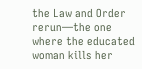the Law and Order rerun—the one
where the educated woman kills her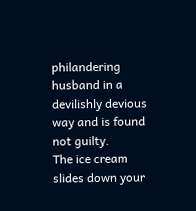philandering husband in a
devilishly devious way and is found not guilty.
The ice cream slides down your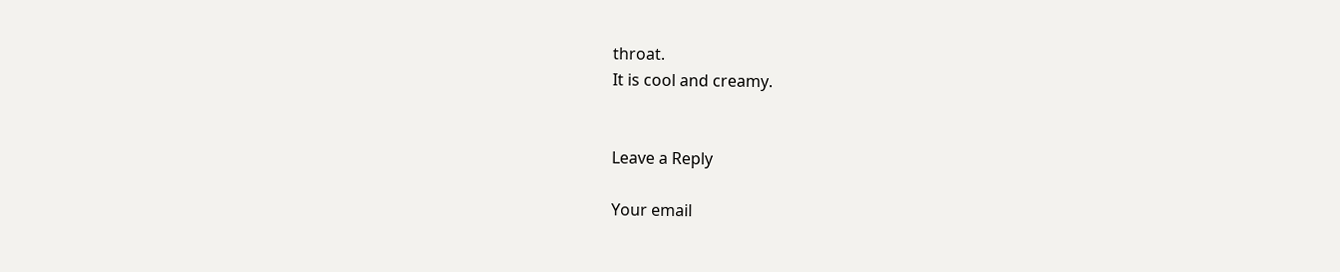throat.
It is cool and creamy.


Leave a Reply

Your email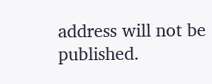address will not be published.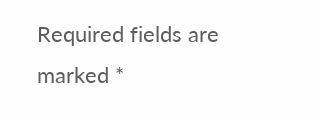Required fields are marked *